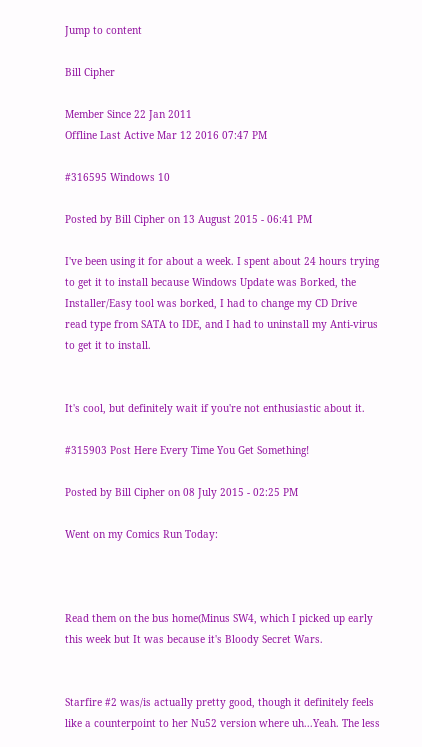Jump to content

Bill Cipher

Member Since 22 Jan 2011
Offline Last Active Mar 12 2016 07:47 PM

#316595 Windows 10

Posted by Bill Cipher on 13 August 2015 - 06:41 PM

I've been using it for about a week. I spent about 24 hours trying to get it to install because Windows Update was Borked, the Installer/Easy tool was borked, I had to change my CD Drive read type from SATA to IDE, and I had to uninstall my Anti-virus to get it to install.


It's cool, but definitely wait if you're not enthusiastic about it.

#315903 Post Here Every Time You Get Something!

Posted by Bill Cipher on 08 July 2015 - 02:25 PM

Went on my Comics Run Today:



Read them on the bus home(Minus SW4, which I picked up early this week but It was because it's Bloody Secret Wars.


Starfire #2 was/is actually pretty good, though it definitely feels like a counterpoint to her Nu52 version where uh...Yeah. The less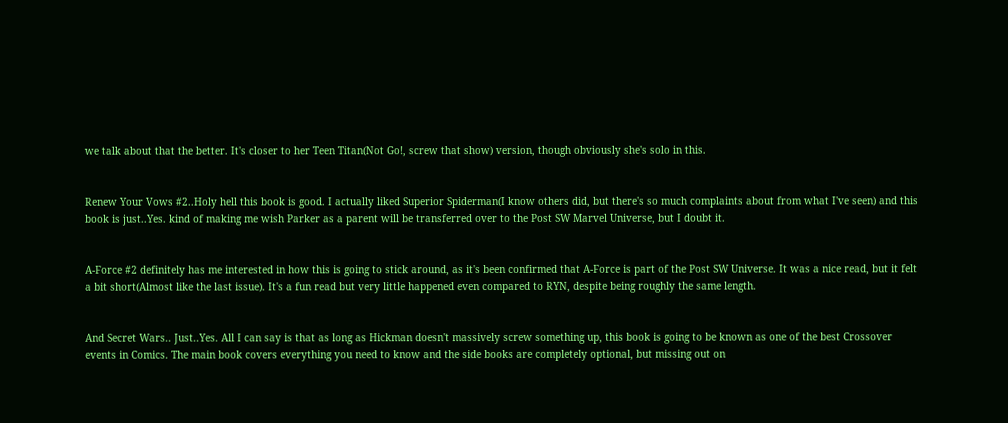we talk about that the better. It's closer to her Teen Titan(Not Go!, screw that show) version, though obviously she's solo in this.


Renew Your Vows #2..Holy hell this book is good. I actually liked Superior Spiderman(I know others did, but there's so much complaints about from what I've seen) and this book is just..Yes. kind of making me wish Parker as a parent will be transferred over to the Post SW Marvel Universe, but I doubt it.


A-Force #2 definitely has me interested in how this is going to stick around, as it's been confirmed that A-Force is part of the Post SW Universe. It was a nice read, but it felt a bit short(Almost like the last issue). It's a fun read but very little happened even compared to RYN, despite being roughly the same length.


And Secret Wars.. Just..Yes. All I can say is that as long as Hickman doesn't massively screw something up, this book is going to be known as one of the best Crossover events in Comics. The main book covers everything you need to know and the side books are completely optional, but missing out on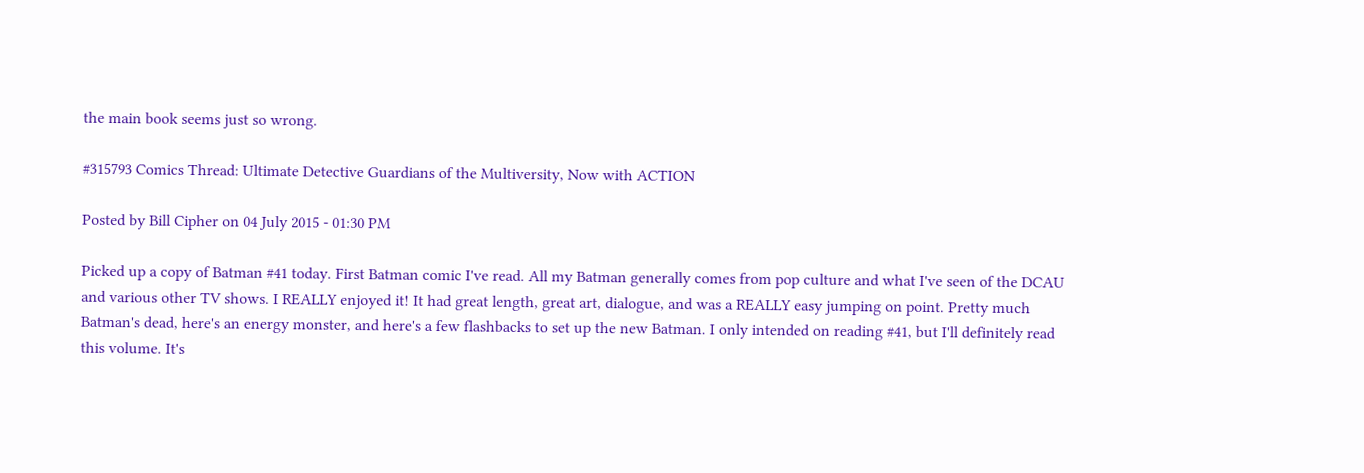the main book seems just so wrong.

#315793 Comics Thread: Ultimate Detective Guardians of the Multiversity, Now with ACTION

Posted by Bill Cipher on 04 July 2015 - 01:30 PM

Picked up a copy of Batman #41 today. First Batman comic I've read. All my Batman generally comes from pop culture and what I've seen of the DCAU and various other TV shows. I REALLY enjoyed it! It had great length, great art, dialogue, and was a REALLY easy jumping on point. Pretty much Batman's dead, here's an energy monster, and here's a few flashbacks to set up the new Batman. I only intended on reading #41, but I'll definitely read this volume. It's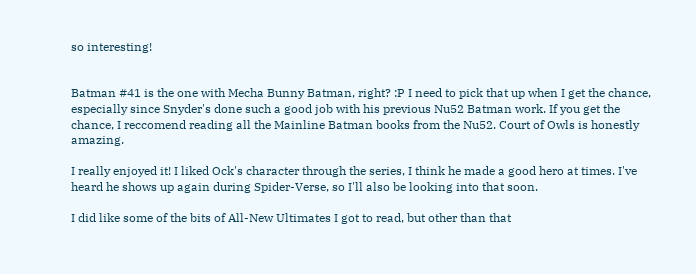so interesting!


Batman #41 is the one with Mecha Bunny Batman, right? :P I need to pick that up when I get the chance, especially since Snyder's done such a good job with his previous Nu52 Batman work. If you get the chance, I reccomend reading all the Mainline Batman books from the Nu52. Court of Owls is honestly amazing.

I really enjoyed it! I liked Ock's character through the series, I think he made a good hero at times. I've heard he shows up again during Spider-Verse, so I'll also be looking into that soon.

I did like some of the bits of All-New Ultimates I got to read, but other than that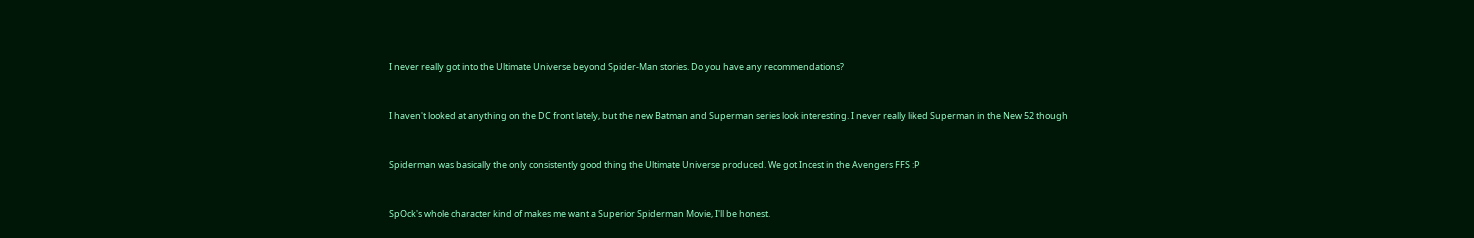I never really got into the Ultimate Universe beyond Spider-Man stories. Do you have any recommendations?


I haven't looked at anything on the DC front lately, but the new Batman and Superman series look interesting. I never really liked Superman in the New 52 though


Spiderman was basically the only consistently good thing the Ultimate Universe produced. We got Incest in the Avengers FFS :P


SpOck's whole character kind of makes me want a Superior Spiderman Movie, I'll be honest.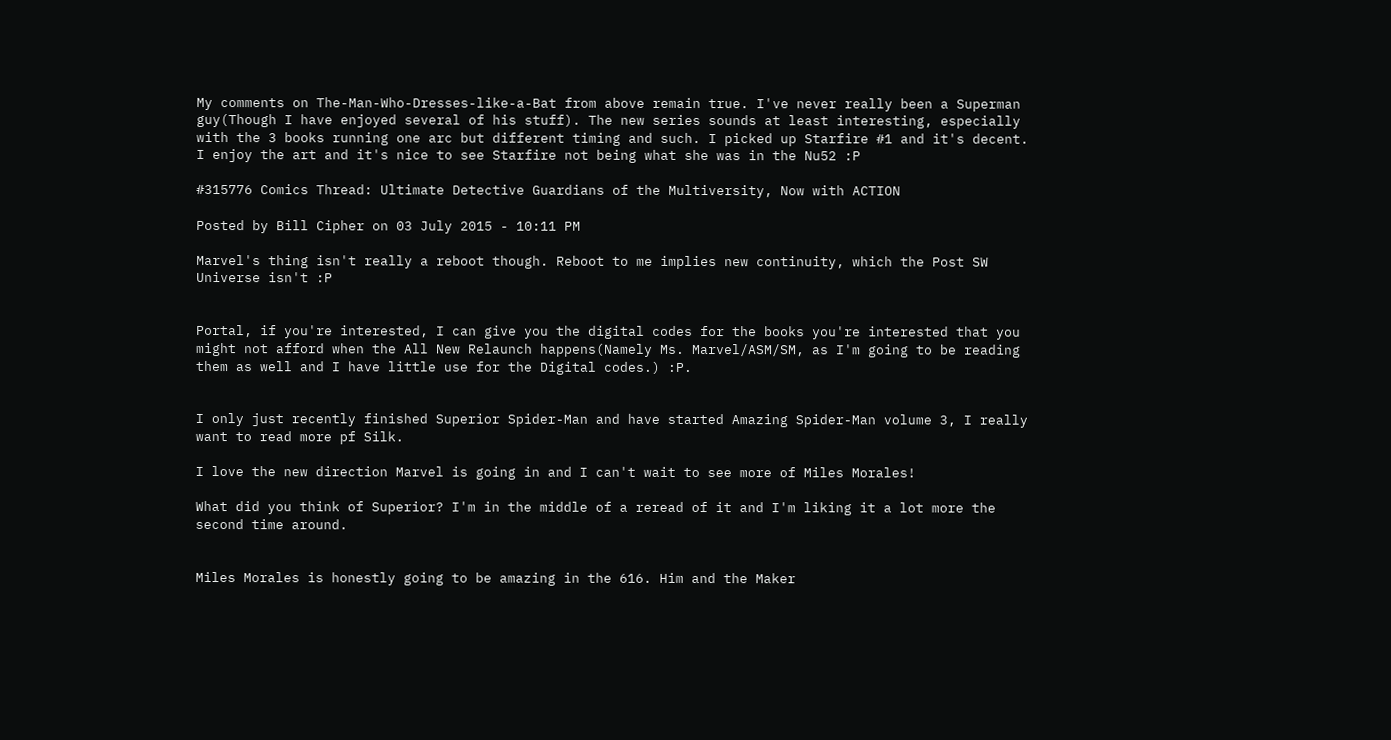My comments on The-Man-Who-Dresses-like-a-Bat from above remain true. I've never really been a Superman guy(Though I have enjoyed several of his stuff). The new series sounds at least interesting, especially with the 3 books running one arc but different timing and such. I picked up Starfire #1 and it's decent. I enjoy the art and it's nice to see Starfire not being what she was in the Nu52 :P

#315776 Comics Thread: Ultimate Detective Guardians of the Multiversity, Now with ACTION

Posted by Bill Cipher on 03 July 2015 - 10:11 PM

Marvel's thing isn't really a reboot though. Reboot to me implies new continuity, which the Post SW Universe isn't :P


Portal, if you're interested, I can give you the digital codes for the books you're interested that you might not afford when the All New Relaunch happens(Namely Ms. Marvel/ASM/SM, as I'm going to be reading them as well and I have little use for the Digital codes.) :P.


I only just recently finished Superior Spider-Man and have started Amazing Spider-Man volume 3, I really want to read more pf Silk.

I love the new direction Marvel is going in and I can't wait to see more of Miles Morales!

What did you think of Superior? I'm in the middle of a reread of it and I'm liking it a lot more the second time around.


Miles Morales is honestly going to be amazing in the 616. Him and the Maker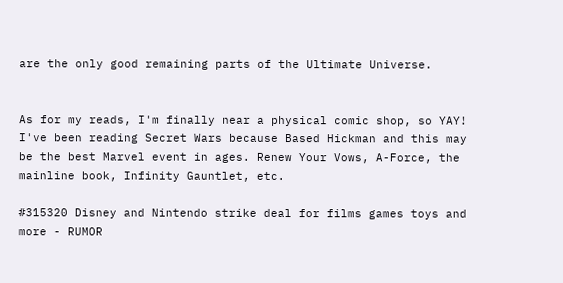are the only good remaining parts of the Ultimate Universe.


As for my reads, I'm finally near a physical comic shop, so YAY! I've been reading Secret Wars because Based Hickman and this may be the best Marvel event in ages. Renew Your Vows, A-Force, the mainline book, Infinity Gauntlet, etc.

#315320 Disney and Nintendo strike deal for films games toys and more - RUMOR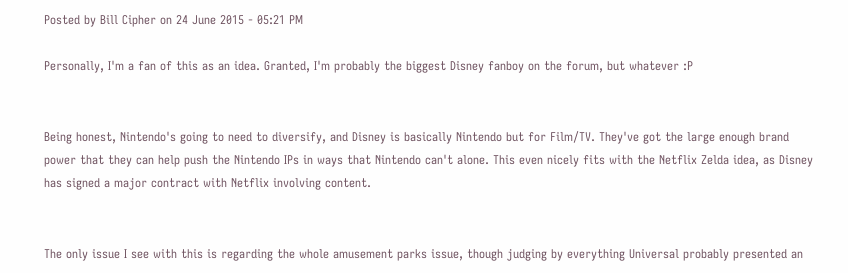Posted by Bill Cipher on 24 June 2015 - 05:21 PM

Personally, I'm a fan of this as an idea. Granted, I'm probably the biggest Disney fanboy on the forum, but whatever :P


Being honest, Nintendo's going to need to diversify, and Disney is basically Nintendo but for Film/TV. They've got the large enough brand power that they can help push the Nintendo IPs in ways that Nintendo can't alone. This even nicely fits with the Netflix Zelda idea, as Disney has signed a major contract with Netflix involving content.


The only issue I see with this is regarding the whole amusement parks issue, though judging by everything Universal probably presented an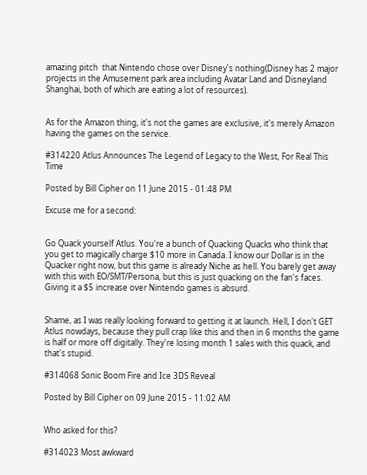amazing pitch  that Nintendo chose over Disney's nothing(Disney has 2 major projects in the Amusement park area including Avatar Land and Disneyland Shanghai, both of which are eating a lot of resources).


As for the Amazon thing, it's not the games are exclusive, it's merely Amazon having the games on the service.

#314220 Atlus Announces The Legend of Legacy to the West, For Real This Time

Posted by Bill Cipher on 11 June 2015 - 01:48 PM

Excuse me for a second:


Go Quack yourself Atlus. You're a bunch of Quacking Quacks who think that you get to magically charge $10 more in Canada. I know our Dollar is in the Quacker right now, but this game is already Niche as hell. You barely get away with this with EO/SMT/Persona, but this is just quacking on the fan's faces. Giving it a $5 increase over Nintendo games is absurd.


Shame, as I was really looking forward to getting it at launch. Hell, I don't GET Atlus nowdays, because they pull crap like this and then in 6 months the game is half or more off digitally. They're losing month 1 sales with this quack, and that's stupid.

#314068 Sonic Boom Fire and Ice 3DS Reveal

Posted by Bill Cipher on 09 June 2015 - 11:02 AM


Who asked for this?

#314023 Most awkward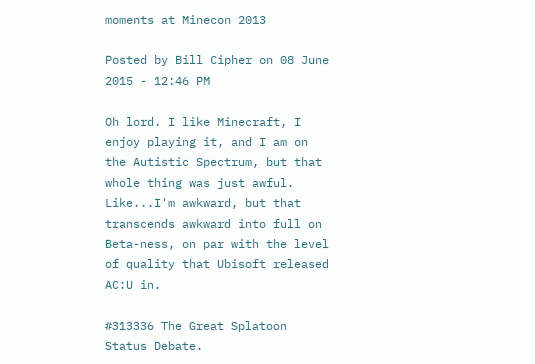moments at Minecon 2013

Posted by Bill Cipher on 08 June 2015 - 12:46 PM

Oh lord. I like Minecraft, I enjoy playing it, and I am on the Autistic Spectrum, but that whole thing was just awful. Like...I'm awkward, but that transcends awkward into full on Beta-ness, on par with the level of quality that Ubisoft released AC:U in.

#313336 The Great Splatoon Status Debate.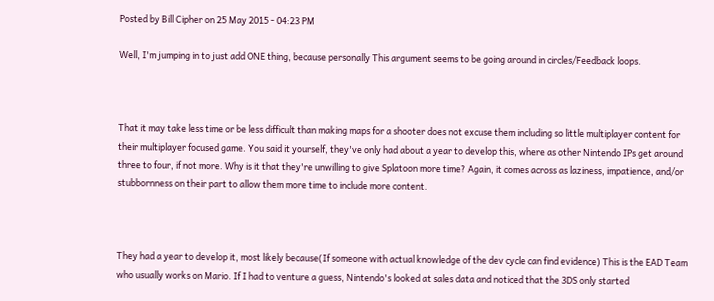Posted by Bill Cipher on 25 May 2015 - 04:23 PM

Well, I'm jumping in to just add ONE thing, because personally This argument seems to be going around in circles/Feedback loops.



That it may take less time or be less difficult than making maps for a shooter does not excuse them including so little multiplayer content for their multiplayer focused game. You said it yourself, they've only had about a year to develop this, where as other Nintendo IPs get around three to four, if not more. Why is it that they're unwilling to give Splatoon more time? Again, it comes across as laziness, impatience, and/or stubbornness on their part to allow them more time to include more content.



They had a year to develop it, most likely because(If someone with actual knowledge of the dev cycle can find evidence) This is the EAD Team who usually works on Mario. If I had to venture a guess, Nintendo's looked at sales data and noticed that the 3DS only started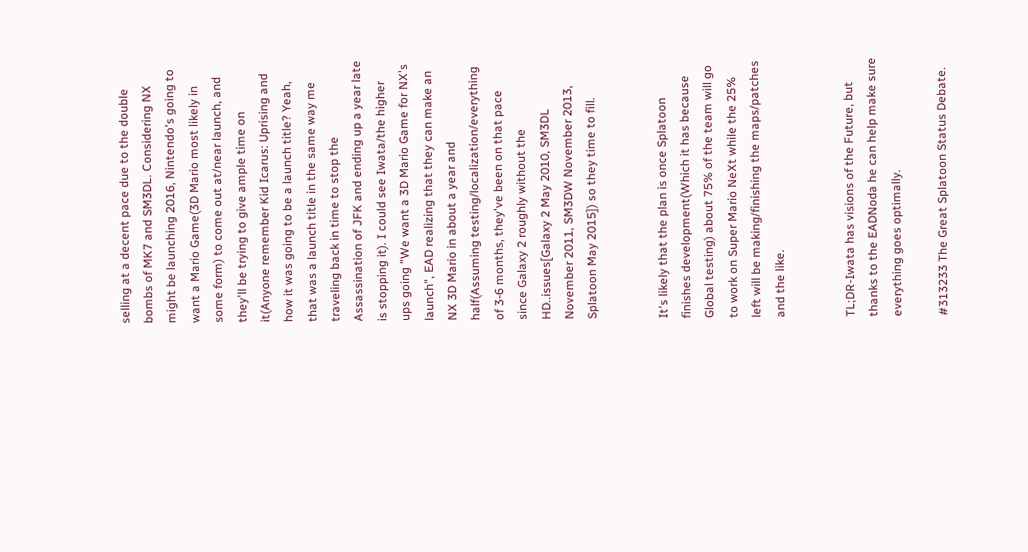selling at a decent pace due to the double bombs of MK7 and SM3DL. Considering NX might be launching 2016, Nintendo's going to want a Mario Game(3D Mario most likely in some form) to come out at/near launch, and they'll be trying to give ample time on it(Anyone remember Kid Icarus: Uprising and how it was going to be a launch title? Yeah, that was a launch title in the same way me traveling back in time to stop the Assassination of JFK and ending up a year late is stopping it). I could see Iwata/the higher ups going "We want a 3D Mario Game for NX's launch", EAD realizing that they can make an NX 3D Mario in about a year and half(Assuming testing/localization/everything of 3-6 months, they've been on that pace since Galaxy 2 roughly without the HD..issues[Galaxy 2 May 2010, SM3DL November 2011, SM3DW November 2013, Splatoon May 2015]) so they time to fill.


It's likely that the plan is once Splatoon finishes development(Which it has because Global testing) about 75% of the team will go to work on Super Mario NeXt while the 25% left will be making/finishing the maps/patches and the like.


TL;DR-Iwata has visions of the Future, but thanks to the EADNoda he can help make sure everything goes optimally.

#313233 The Great Splatoon Status Debate.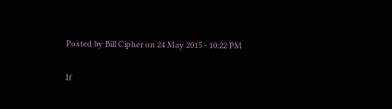Posted by Bill Cipher on 24 May 2015 - 10:22 PM

If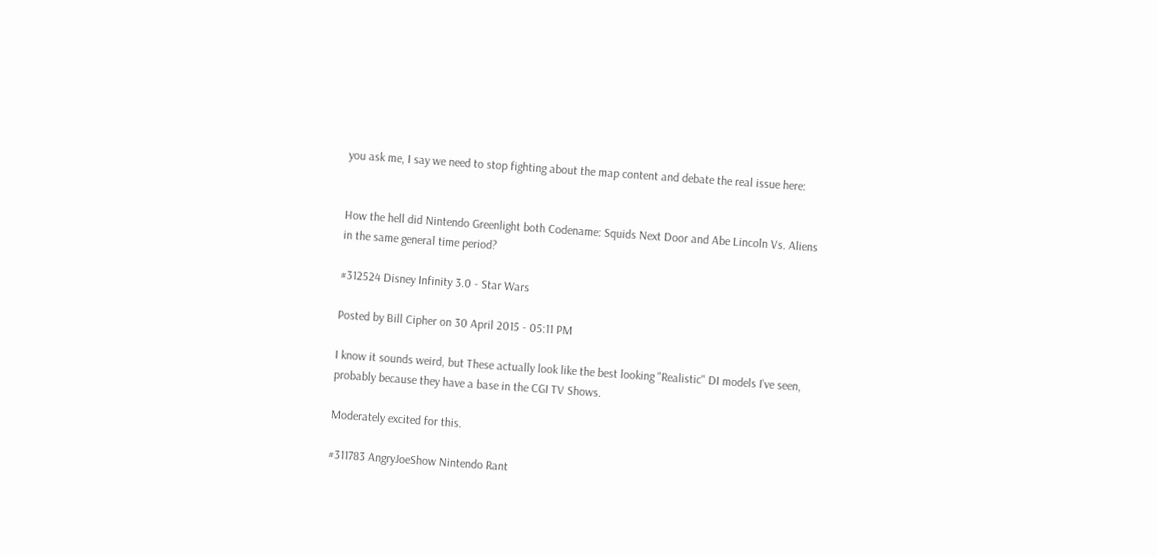you ask me, I say we need to stop fighting about the map content and debate the real issue here:


How the hell did Nintendo Greenlight both Codename: Squids Next Door and Abe Lincoln Vs. Aliens in the same general time period?

#312524 Disney Infinity 3.0 - Star Wars

Posted by Bill Cipher on 30 April 2015 - 05:11 PM

I know it sounds weird, but These actually look like the best looking "Realistic" DI models I've seen, probably because they have a base in the CGI TV Shows.

Moderately excited for this.

#311783 AngryJoeShow Nintendo Rant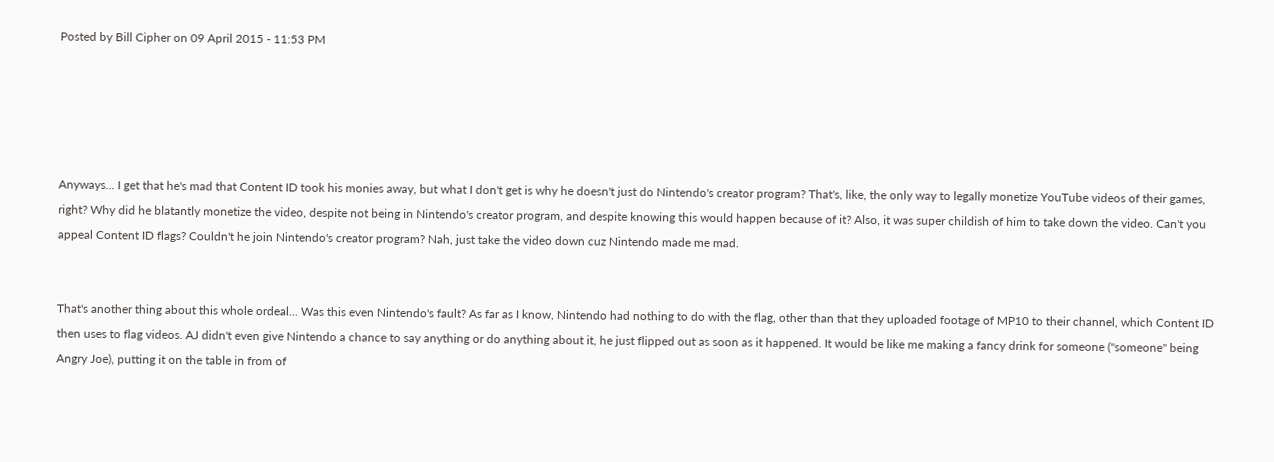Posted by Bill Cipher on 09 April 2015 - 11:53 PM





Anyways... I get that he's mad that Content ID took his monies away, but what I don't get is why he doesn't just do Nintendo's creator program? That's, like, the only way to legally monetize YouTube videos of their games, right? Why did he blatantly monetize the video, despite not being in Nintendo's creator program, and despite knowing this would happen because of it? Also, it was super childish of him to take down the video. Can't you appeal Content ID flags? Couldn't he join Nintendo's creator program? Nah, just take the video down cuz Nintendo made me mad.


That's another thing about this whole ordeal... Was this even Nintendo's fault? As far as I know, Nintendo had nothing to do with the flag, other than that they uploaded footage of MP10 to their channel, which Content ID then uses to flag videos. AJ didn't even give Nintendo a chance to say anything or do anything about it, he just flipped out as soon as it happened. It would be like me making a fancy drink for someone ("someone" being Angry Joe), putting it on the table in from of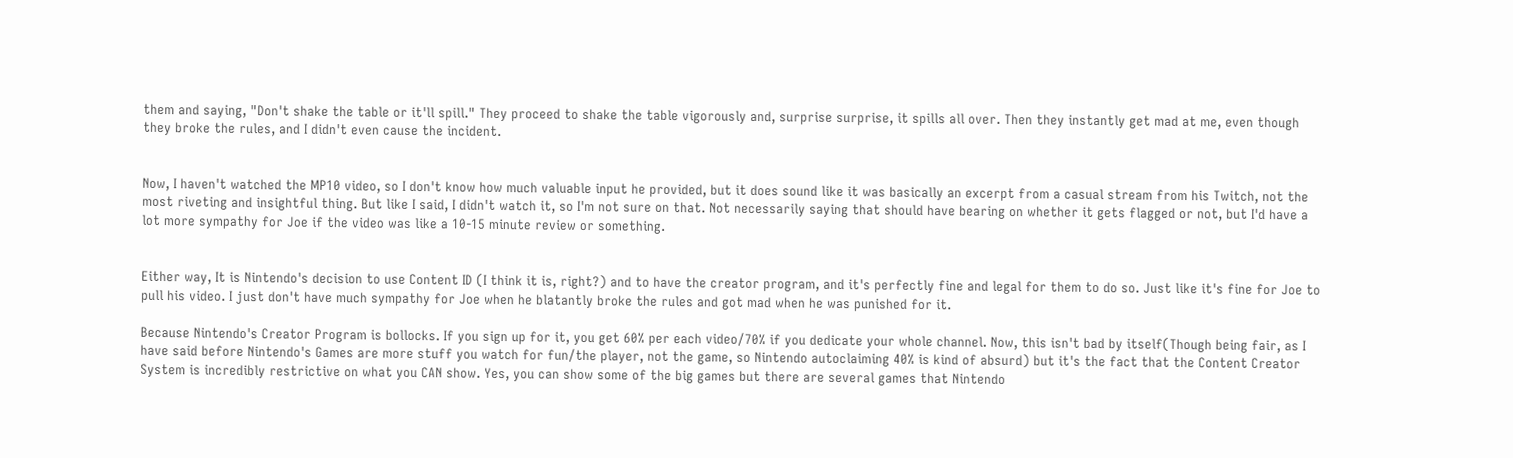them and saying, "Don't shake the table or it'll spill." They proceed to shake the table vigorously and, surprise surprise, it spills all over. Then they instantly get mad at me, even though they broke the rules, and I didn't even cause the incident.


Now, I haven't watched the MP10 video, so I don't know how much valuable input he provided, but it does sound like it was basically an excerpt from a casual stream from his Twitch, not the most riveting and insightful thing. But like I said, I didn't watch it, so I'm not sure on that. Not necessarily saying that should have bearing on whether it gets flagged or not, but I'd have a lot more sympathy for Joe if the video was like a 10-15 minute review or something.


Either way, It is Nintendo's decision to use Content ID (I think it is, right?) and to have the creator program, and it's perfectly fine and legal for them to do so. Just like it's fine for Joe to pull his video. I just don't have much sympathy for Joe when he blatantly broke the rules and got mad when he was punished for it.

Because Nintendo's Creator Program is bollocks. If you sign up for it, you get 60% per each video/70% if you dedicate your whole channel. Now, this isn't bad by itself(Though being fair, as I have said before Nintendo's Games are more stuff you watch for fun/the player, not the game, so Nintendo autoclaiming 40% is kind of absurd) but it's the fact that the Content Creator System is incredibly restrictive on what you CAN show. Yes, you can show some of the big games but there are several games that Nintendo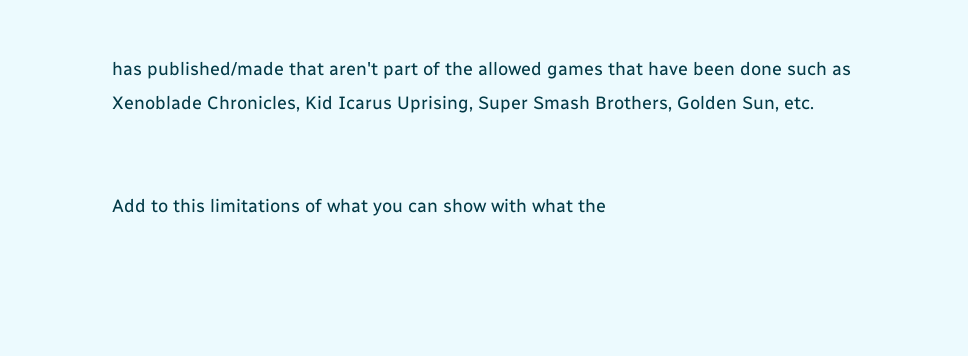has published/made that aren't part of the allowed games that have been done such as Xenoblade Chronicles, Kid Icarus Uprising, Super Smash Brothers, Golden Sun, etc.


Add to this limitations of what you can show with what the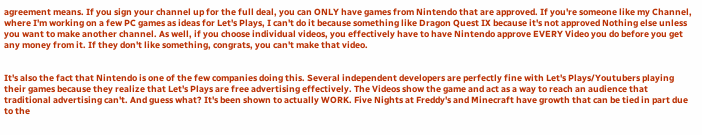agreement means. If you sign your channel up for the full deal, you can ONLY have games from Nintendo that are approved. If you're someone like my Channel, where I'm working on a few PC games as ideas for Let's Plays, I can't do it because something like Dragon Quest IX because it's not approved Nothing else unless you want to make another channel. As well, if you choose individual videos, you effectively have to have Nintendo approve EVERY Video you do before you get any money from it. If they don't like something, congrats, you can't make that video.


It's also the fact that Nintendo is one of the few companies doing this. Several independent developers are perfectly fine with Let's Plays/Youtubers playing their games because they realize that Let's Plays are free advertising effectively. The Videos show the game and act as a way to reach an audience that traditional advertising can't. And guess what? It's been shown to actually WORK. Five Nights at Freddy's and Minecraft have growth that can be tied in part due to the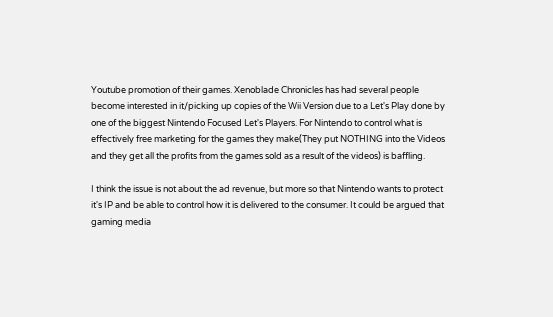Youtube promotion of their games. Xenoblade Chronicles has had several people become interested in it/picking up copies of the Wii Version due to a Let's Play done by one of the biggest Nintendo Focused Let's Players. For Nintendo to control what is effectively free marketing for the games they make(They put NOTHING into the Videos and they get all the profits from the games sold as a result of the videos) is baffling.

I think the issue is not about the ad revenue, but more so that Nintendo wants to protect it's IP and be able to control how it is delivered to the consumer. It could be argued that gaming media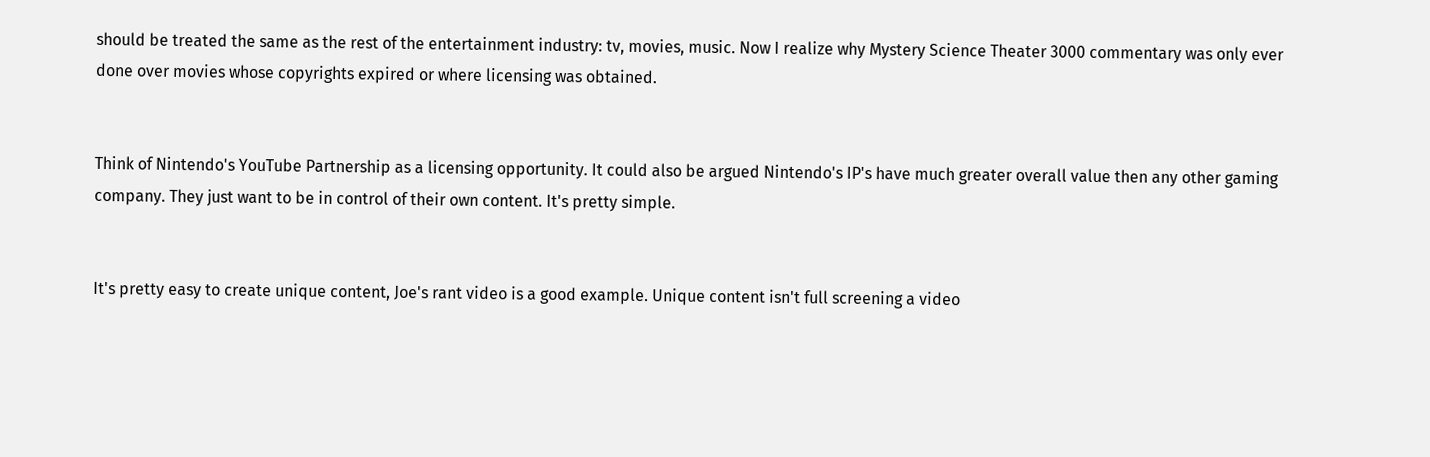should be treated the same as the rest of the entertainment industry: tv, movies, music. Now I realize why Mystery Science Theater 3000 commentary was only ever done over movies whose copyrights expired or where licensing was obtained.


Think of Nintendo's YouTube Partnership as a licensing opportunity. It could also be argued Nintendo's IP's have much greater overall value then any other gaming company. They just want to be in control of their own content. It's pretty simple.


It's pretty easy to create unique content, Joe's rant video is a good example. Unique content isn't full screening a video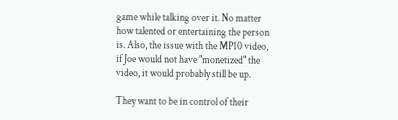game while talking over it. No matter how talented or entertaining the person is. Also, the issue with the MP10 video, if Joe would not have "monetized" the video, it would probably still be up.

They want to be in control of their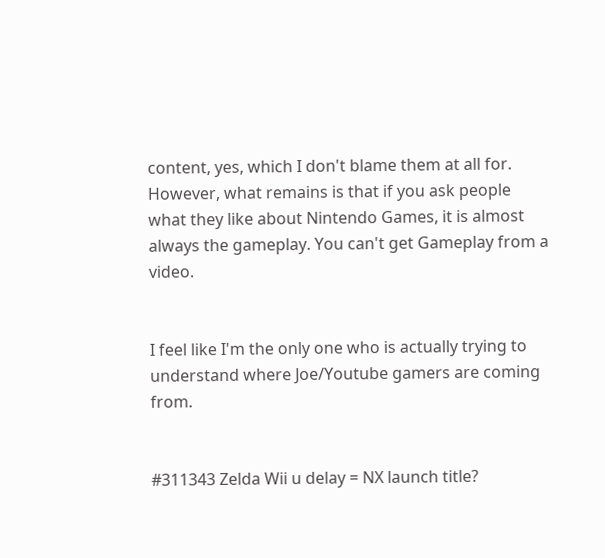content, yes, which I don't blame them at all for. However, what remains is that if you ask people what they like about Nintendo Games, it is almost always the gameplay. You can't get Gameplay from a video.


I feel like I'm the only one who is actually trying to understand where Joe/Youtube gamers are coming from.


#311343 Zelda Wii u delay = NX launch title?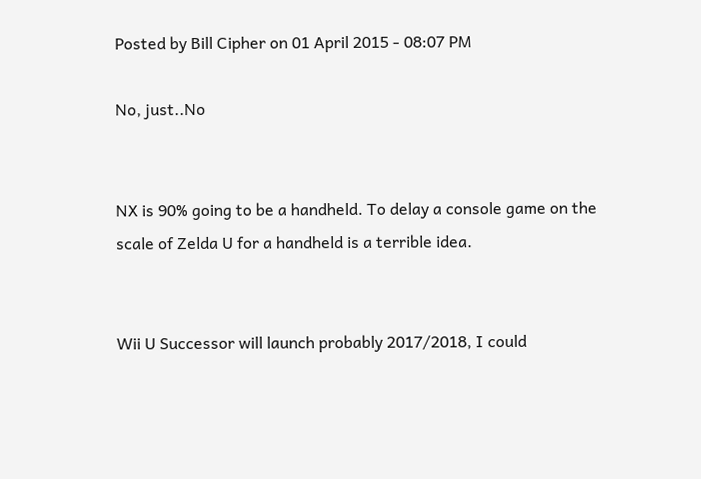Posted by Bill Cipher on 01 April 2015 - 08:07 PM

No, just..No


NX is 90% going to be a handheld. To delay a console game on the scale of Zelda U for a handheld is a terrible idea.


Wii U Successor will launch probably 2017/2018, I could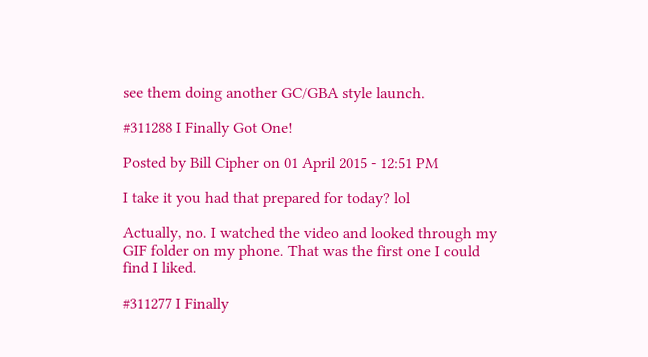see them doing another GC/GBA style launch.

#311288 I Finally Got One!

Posted by Bill Cipher on 01 April 2015 - 12:51 PM

I take it you had that prepared for today? lol

Actually, no. I watched the video and looked through my GIF folder on my phone. That was the first one I could find I liked.

#311277 I Finally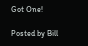Got One!

Posted by Bill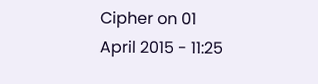Cipher on 01 April 2015 - 11:25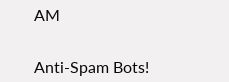AM


Anti-Spam Bots!